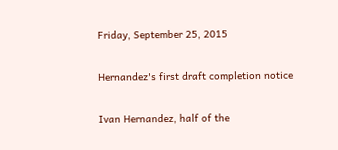Friday, September 25, 2015

Hernandez's first draft completion notice

Ivan Hernandez, half of the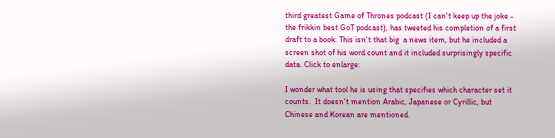third greatest Game of Thrones podcast (I can't keep up the joke - the frikkin best GoT podcast), has tweeted his completion of a first draft to a book. This isn't that big  a news item, but he included a screen shot of his word count and it included surprisingly specific data. Click to enlarge:

I wonder what tool he is using that specifies which character set it counts.  It doesn't mention Arabic, Japanese or Cyrillic, but Chinese and Korean are mentioned.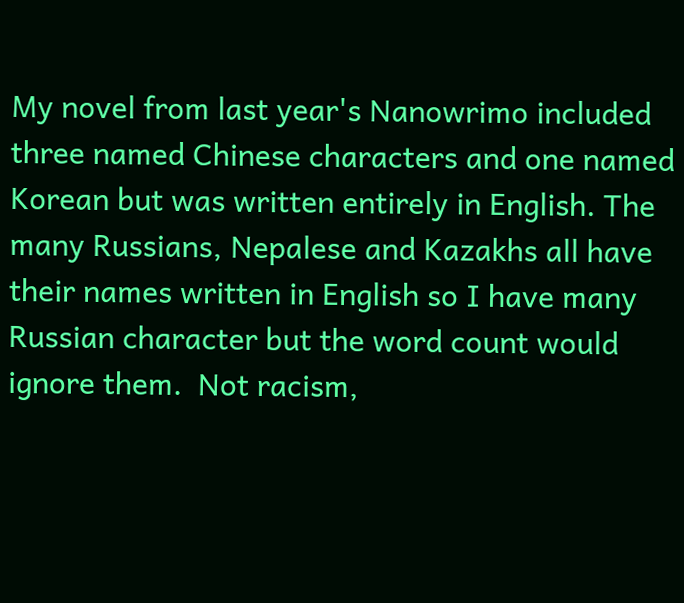My novel from last year's Nanowrimo included three named Chinese characters and one named Korean but was written entirely in English. The many Russians, Nepalese and Kazakhs all have their names written in English so I have many Russian character but the word count would ignore them.  Not racism,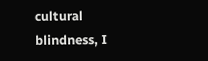cultural blindness, I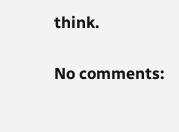think.

No comments: